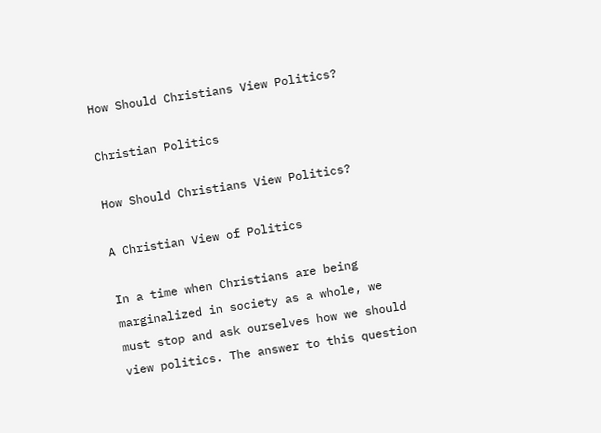How Should Christians View Politics?

Christian Politics

How Should Christians View Politics?

A Christian View of Politics

In a time when Christians are being marginalized in society as a whole, we must stop and ask ourselves how we should view politics. The answer to this question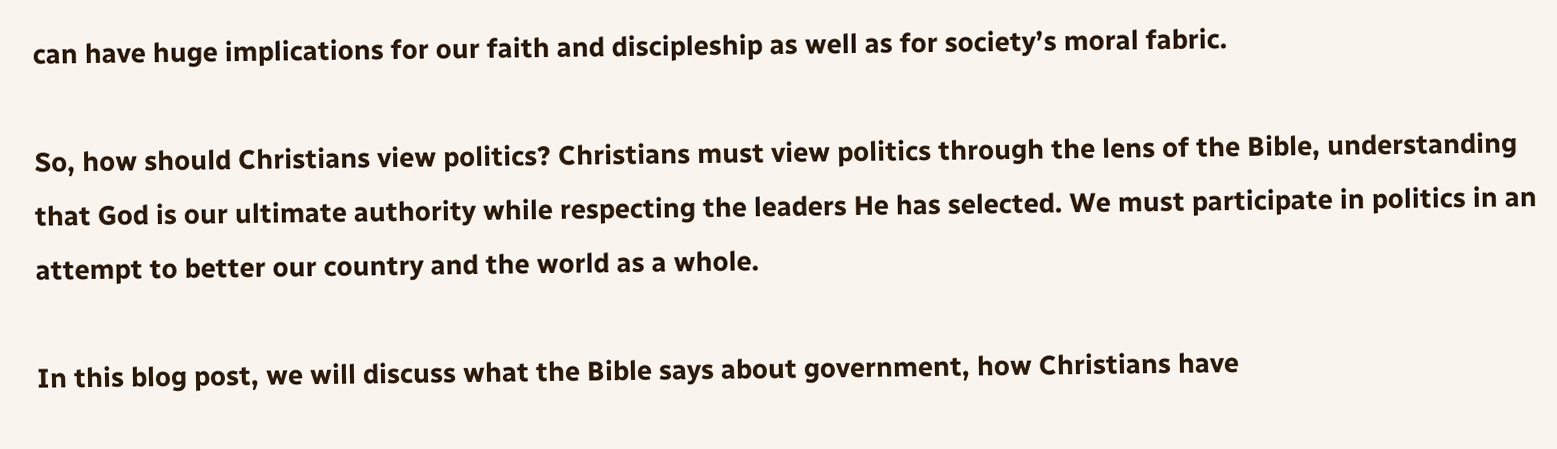can have huge implications for our faith and discipleship as well as for society’s moral fabric.

So, how should Christians view politics? Christians must view politics through the lens of the Bible, understanding that God is our ultimate authority while respecting the leaders He has selected. We must participate in politics in an attempt to better our country and the world as a whole.

In this blog post, we will discuss what the Bible says about government, how Christians have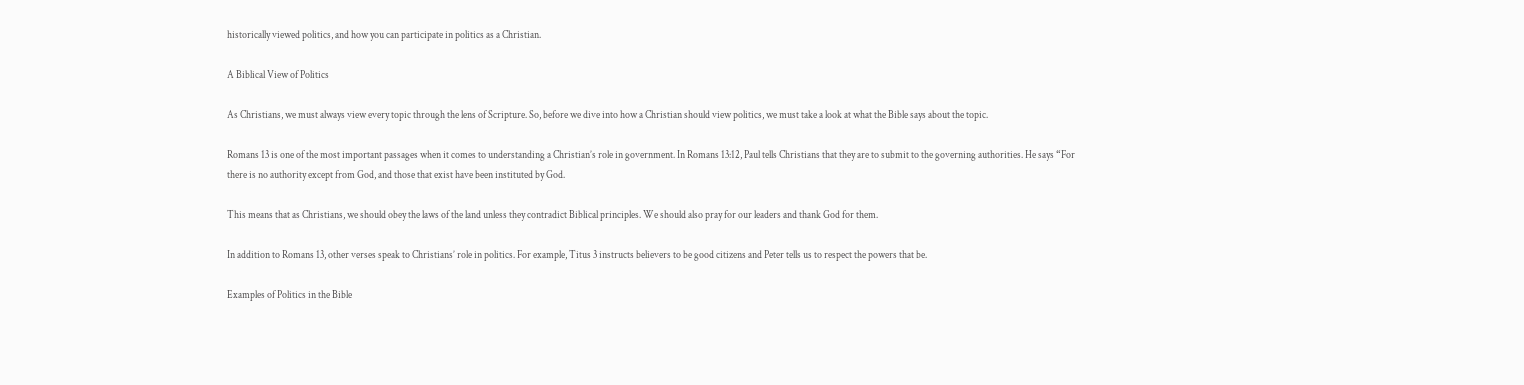historically viewed politics, and how you can participate in politics as a Christian.

A Biblical View of Politics

As Christians, we must always view every topic through the lens of Scripture. So, before we dive into how a Christian should view politics, we must take a look at what the Bible says about the topic.

Romans 13 is one of the most important passages when it comes to understanding a Christian’s role in government. In Romans 13:12, Paul tells Christians that they are to submit to the governing authorities. He says “For there is no authority except from God, and those that exist have been instituted by God.

This means that as Christians, we should obey the laws of the land unless they contradict Biblical principles. We should also pray for our leaders and thank God for them.

In addition to Romans 13, other verses speak to Christians’ role in politics. For example, Titus 3 instructs believers to be good citizens and Peter tells us to respect the powers that be.

Examples of Politics in the Bible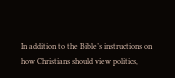In addition to the Bible’s instructions on how Christians should view politics,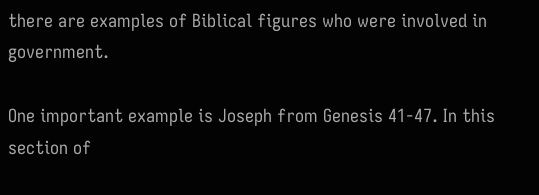there are examples of Biblical figures who were involved in government.

One important example is Joseph from Genesis 41-47. In this section of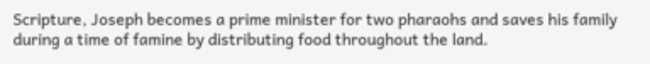Scripture, Joseph becomes a prime minister for two pharaohs and saves his family during a time of famine by distributing food throughout the land.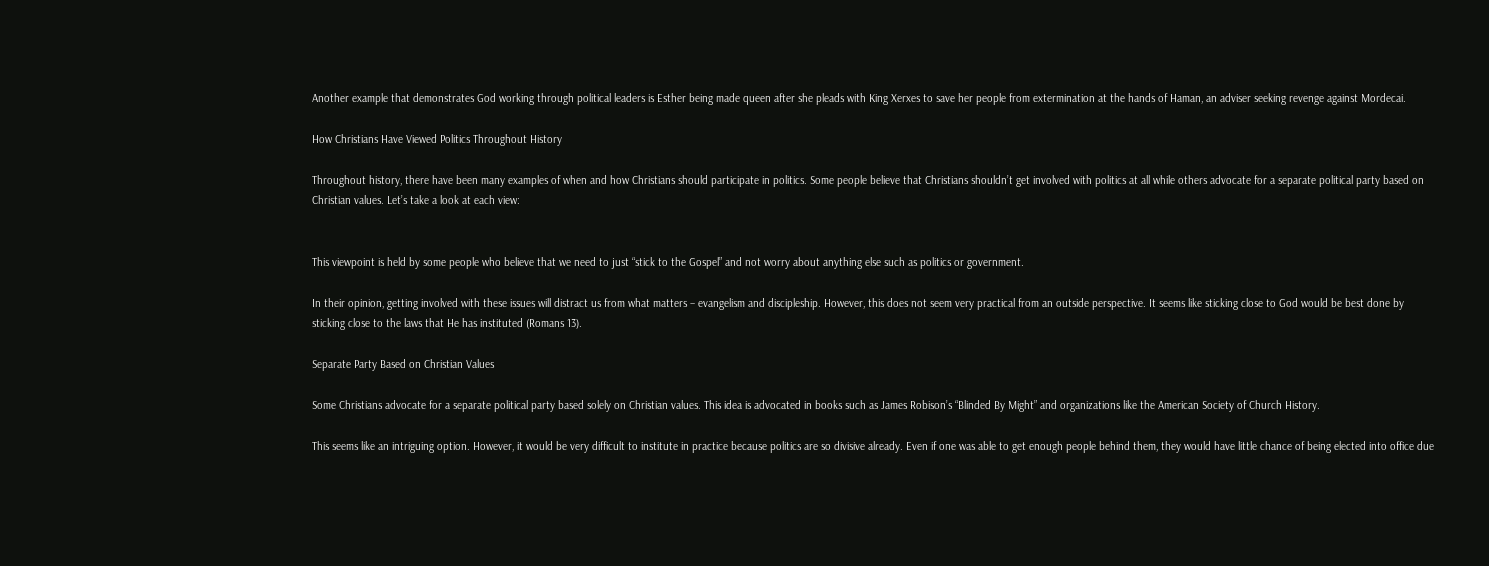Another example that demonstrates God working through political leaders is Esther being made queen after she pleads with King Xerxes to save her people from extermination at the hands of Haman, an adviser seeking revenge against Mordecai.

How Christians Have Viewed Politics Throughout History

Throughout history, there have been many examples of when and how Christians should participate in politics. Some people believe that Christians shouldn’t get involved with politics at all while others advocate for a separate political party based on Christian values. Let’s take a look at each view:


This viewpoint is held by some people who believe that we need to just “stick to the Gospel” and not worry about anything else such as politics or government.

In their opinion, getting involved with these issues will distract us from what matters – evangelism and discipleship. However, this does not seem very practical from an outside perspective. It seems like sticking close to God would be best done by sticking close to the laws that He has instituted (Romans 13).

Separate Party Based on Christian Values

Some Christians advocate for a separate political party based solely on Christian values. This idea is advocated in books such as James Robison’s “Blinded By Might” and organizations like the American Society of Church History.

This seems like an intriguing option. However, it would be very difficult to institute in practice because politics are so divisive already. Even if one was able to get enough people behind them, they would have little chance of being elected into office due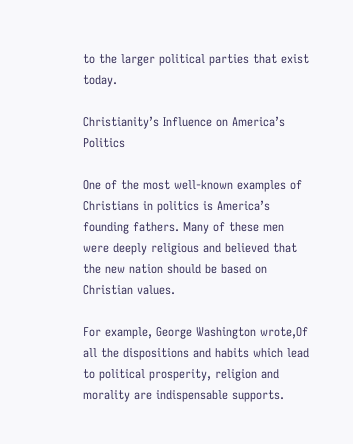to the larger political parties that exist today.

Christianity’s Influence on America’s Politics

One of the most well-known examples of Christians in politics is America’s founding fathers. Many of these men were deeply religious and believed that the new nation should be based on Christian values.

For example, George Washington wrote,Of all the dispositions and habits which lead to political prosperity, religion and morality are indispensable supports.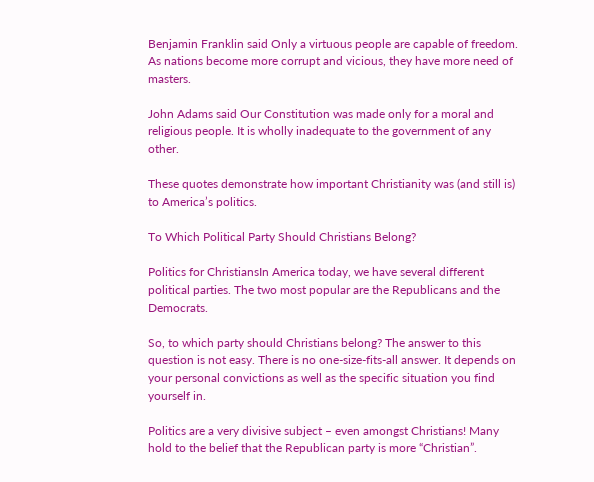Benjamin Franklin said Only a virtuous people are capable of freedom. As nations become more corrupt and vicious, they have more need of masters.

John Adams said Our Constitution was made only for a moral and religious people. It is wholly inadequate to the government of any other.

These quotes demonstrate how important Christianity was (and still is) to America’s politics.

To Which Political Party Should Christians Belong?

Politics for ChristiansIn America today, we have several different political parties. The two most popular are the Republicans and the Democrats.

So, to which party should Christians belong? The answer to this question is not easy. There is no one-size-fits-all answer. It depends on your personal convictions as well as the specific situation you find yourself in.

Politics are a very divisive subject – even amongst Christians! Many hold to the belief that the Republican party is more “Christian”.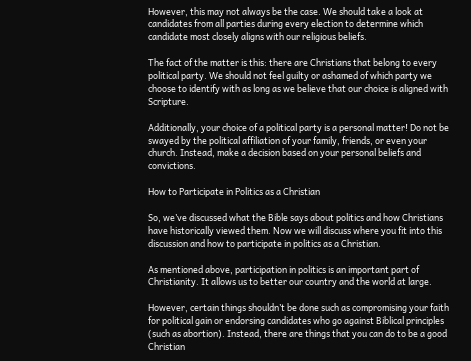However, this may not always be the case. We should take a look at candidates from all parties during every election to determine which candidate most closely aligns with our religious beliefs.

The fact of the matter is this: there are Christians that belong to every political party. We should not feel guilty or ashamed of which party we choose to identify with as long as we believe that our choice is aligned with Scripture.

Additionally, your choice of a political party is a personal matter! Do not be swayed by the political affiliation of your family, friends, or even your church. Instead, make a decision based on your personal beliefs and convictions.

How to Participate in Politics as a Christian

So, we’ve discussed what the Bible says about politics and how Christians have historically viewed them. Now we will discuss where you fit into this discussion and how to participate in politics as a Christian.

As mentioned above, participation in politics is an important part of Christianity. It allows us to better our country and the world at large.

However, certain things shouldn’t be done such as compromising your faith for political gain or endorsing candidates who go against Biblical principles (such as abortion). Instead, there are things that you can do to be a good Christian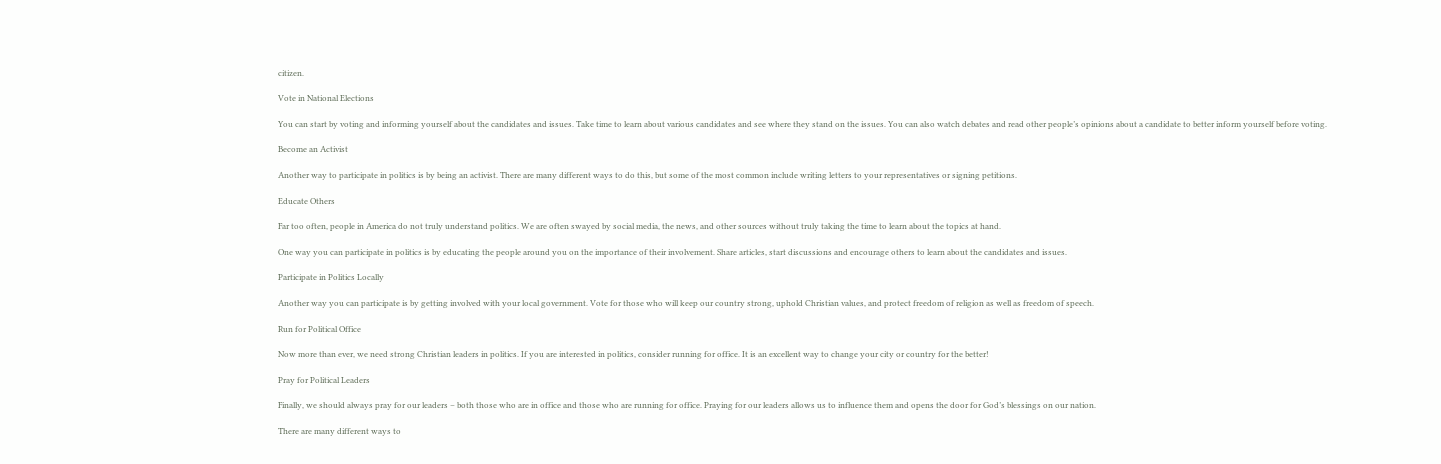citizen.

Vote in National Elections

You can start by voting and informing yourself about the candidates and issues. Take time to learn about various candidates and see where they stand on the issues. You can also watch debates and read other people’s opinions about a candidate to better inform yourself before voting.

Become an Activist

Another way to participate in politics is by being an activist. There are many different ways to do this, but some of the most common include writing letters to your representatives or signing petitions.

Educate Others

Far too often, people in America do not truly understand politics. We are often swayed by social media, the news, and other sources without truly taking the time to learn about the topics at hand.

One way you can participate in politics is by educating the people around you on the importance of their involvement. Share articles, start discussions and encourage others to learn about the candidates and issues.

Participate in Politics Locally

Another way you can participate is by getting involved with your local government. Vote for those who will keep our country strong, uphold Christian values, and protect freedom of religion as well as freedom of speech.

Run for Political Office

Now more than ever, we need strong Christian leaders in politics. If you are interested in politics, consider running for office. It is an excellent way to change your city or country for the better!

Pray for Political Leaders

Finally, we should always pray for our leaders – both those who are in office and those who are running for office. Praying for our leaders allows us to influence them and opens the door for God’s blessings on our nation.

There are many different ways to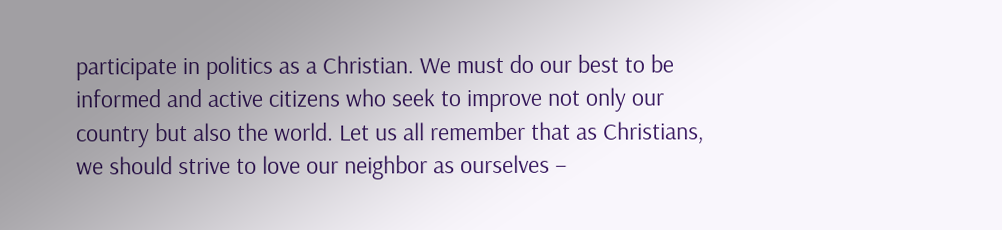participate in politics as a Christian. We must do our best to be informed and active citizens who seek to improve not only our country but also the world. Let us all remember that as Christians, we should strive to love our neighbor as ourselves –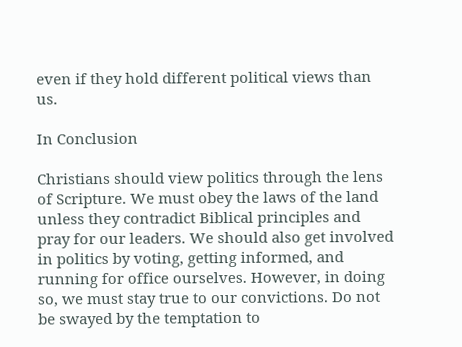even if they hold different political views than us.

In Conclusion

Christians should view politics through the lens of Scripture. We must obey the laws of the land unless they contradict Biblical principles and pray for our leaders. We should also get involved in politics by voting, getting informed, and running for office ourselves. However, in doing so, we must stay true to our convictions. Do not be swayed by the temptation to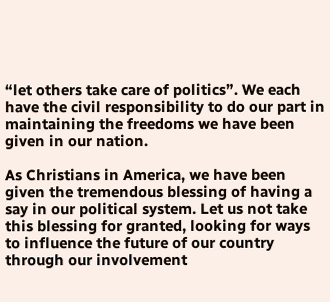“let others take care of politics”. We each have the civil responsibility to do our part in maintaining the freedoms we have been given in our nation.

As Christians in America, we have been given the tremendous blessing of having a say in our political system. Let us not take this blessing for granted, looking for ways to influence the future of our country through our involvement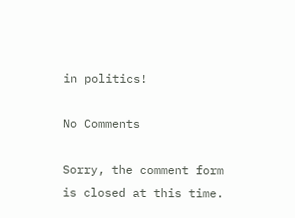in politics!

No Comments

Sorry, the comment form is closed at this time.